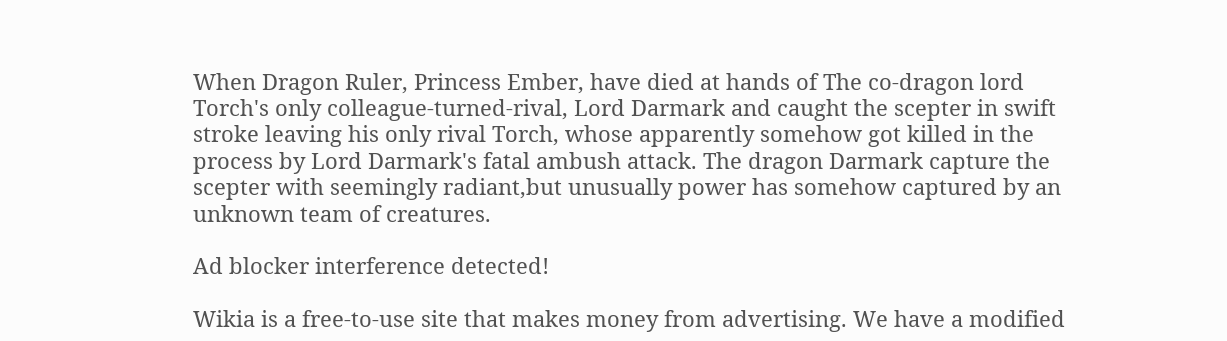When Dragon Ruler, Princess Ember, have died at hands of The co-dragon lord Torch's only colleague-turned-rival, Lord Darmark and caught the scepter in swift stroke leaving his only rival Torch, whose apparently somehow got killed in the process by Lord Darmark's fatal ambush attack. The dragon Darmark capture the scepter with seemingly radiant,but unusually power has somehow captured by an unknown team of creatures.

Ad blocker interference detected!

Wikia is a free-to-use site that makes money from advertising. We have a modified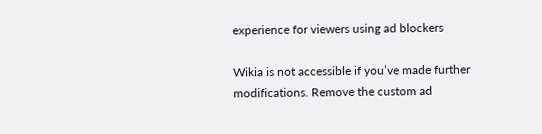experience for viewers using ad blockers

Wikia is not accessible if you’ve made further modifications. Remove the custom ad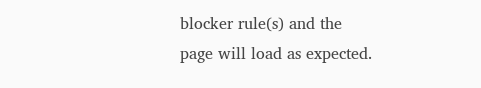blocker rule(s) and the page will load as expected.